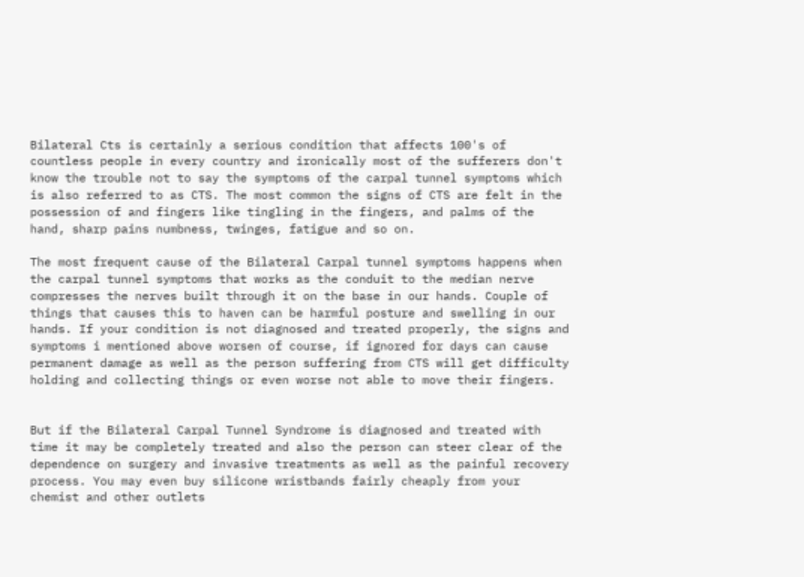Bilateral Cts is certainly a serious condition that affects 100's of countless people in every country and ironically most of the sufferers don't know the trouble not to say the symptoms of the carpal tunnel symptoms which is also referred to as CTS. The most common the signs of CTS are felt in the possession of and fingers like tingling in the fingers, and palms of the hand, sharp pains numbness, twinges, fatigue and so on.

The most frequent cause of the Bilateral Carpal tunnel symptoms happens when the carpal tunnel symptoms that works as the conduit to the median nerve compresses the nerves built through it on the base in our hands. Couple of things that causes this to haven can be harmful posture and swelling in our hands. If your condition is not diagnosed and treated properly, the signs and symptoms i mentioned above worsen of course, if ignored for days can cause permanent damage as well as the person suffering from CTS will get difficulty holding and collecting things or even worse not able to move their fingers.


But if the Bilateral Carpal Tunnel Syndrome is diagnosed and treated with time it may be completely treated and also the person can steer clear of the dependence on surgery and invasive treatments as well as the painful recovery process. You may even buy silicone wristbands fairly cheaply from your chemist and other outlets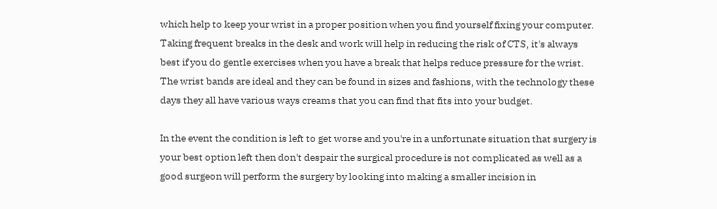which help to keep your wrist in a proper position when you find yourself fixing your computer. Taking frequent breaks in the desk and work will help in reducing the risk of CTS, it's always best if you do gentle exercises when you have a break that helps reduce pressure for the wrist. The wrist bands are ideal and they can be found in sizes and fashions, with the technology these days they all have various ways creams that you can find that fits into your budget.

In the event the condition is left to get worse and you're in a unfortunate situation that surgery is your best option left then don't despair the surgical procedure is not complicated as well as a good surgeon will perform the surgery by looking into making a smaller incision in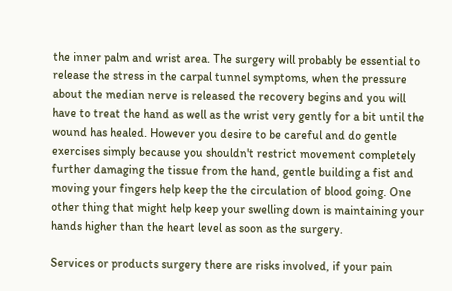the inner palm and wrist area. The surgery will probably be essential to release the stress in the carpal tunnel symptoms, when the pressure about the median nerve is released the recovery begins and you will have to treat the hand as well as the wrist very gently for a bit until the wound has healed. However you desire to be careful and do gentle exercises simply because you shouldn't restrict movement completely further damaging the tissue from the hand, gentle building a fist and moving your fingers help keep the the circulation of blood going. One other thing that might help keep your swelling down is maintaining your hands higher than the heart level as soon as the surgery.

Services or products surgery there are risks involved, if your pain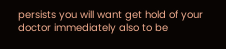persists you will want get hold of your doctor immediately also to be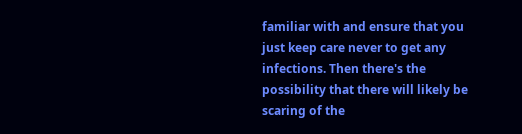familiar with and ensure that you just keep care never to get any infections. Then there's the possibility that there will likely be scaring of the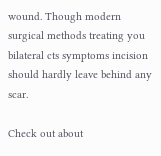wound. Though modern surgical methods treating you bilateral cts symptoms incision should hardly leave behind any scar.

Check out about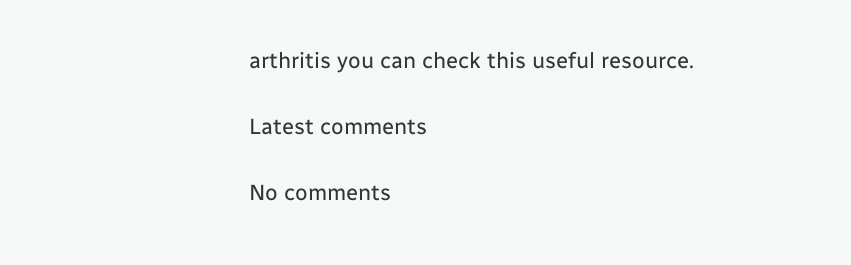arthritis you can check this useful resource.

Latest comments

No comments